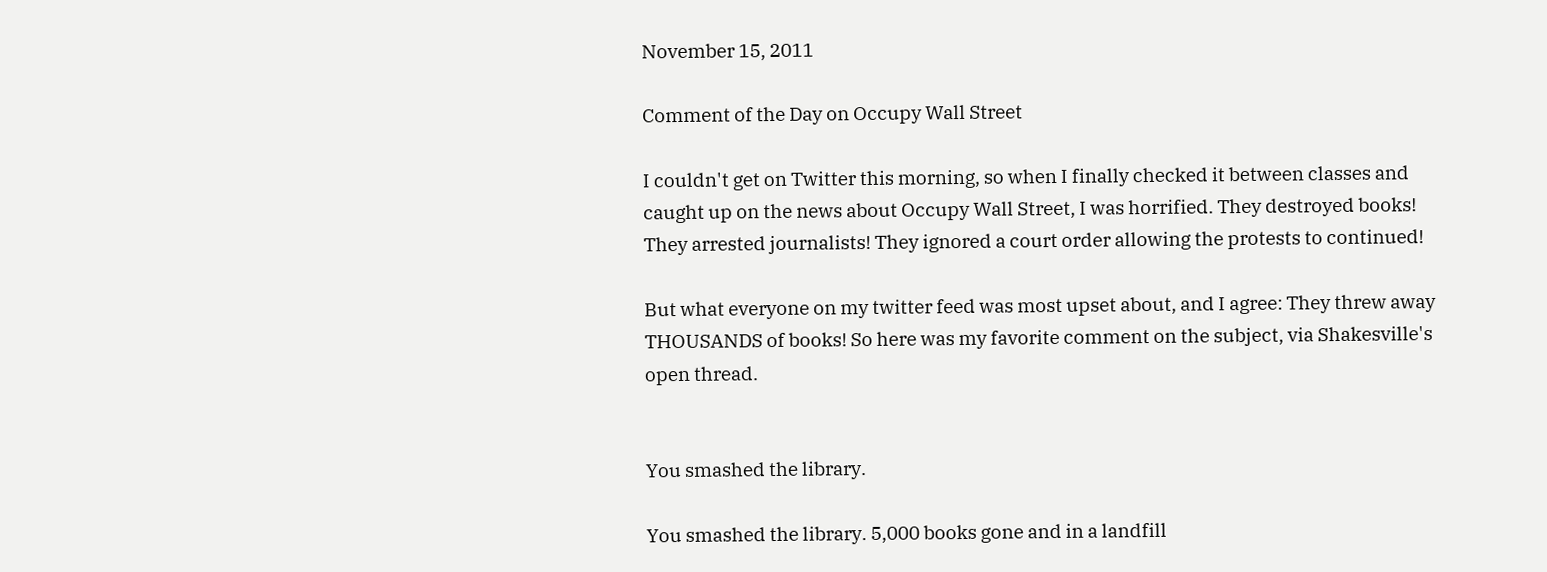November 15, 2011

Comment of the Day on Occupy Wall Street

I couldn't get on Twitter this morning, so when I finally checked it between classes and caught up on the news about Occupy Wall Street, I was horrified. They destroyed books! They arrested journalists! They ignored a court order allowing the protests to continued!

But what everyone on my twitter feed was most upset about, and I agree: They threw away THOUSANDS of books! So here was my favorite comment on the subject, via Shakesville's open thread.


You smashed the library.

You smashed the library. 5,000 books gone and in a landfill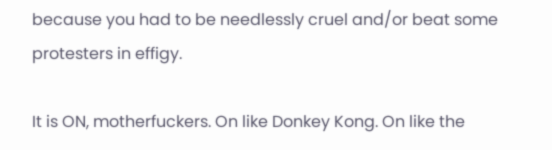because you had to be needlessly cruel and/or beat some protesters in effigy.

It is ON, motherfuckers. On like Donkey Kong. On like the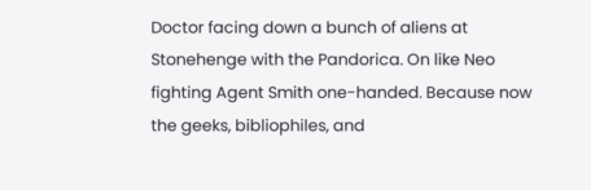Doctor facing down a bunch of aliens at Stonehenge with the Pandorica. On like Neo fighting Agent Smith one-handed. Because now the geeks, bibliophiles, and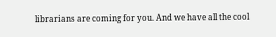librarians are coming for you. And we have all the cool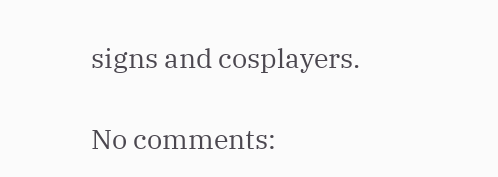signs and cosplayers.

No comments: